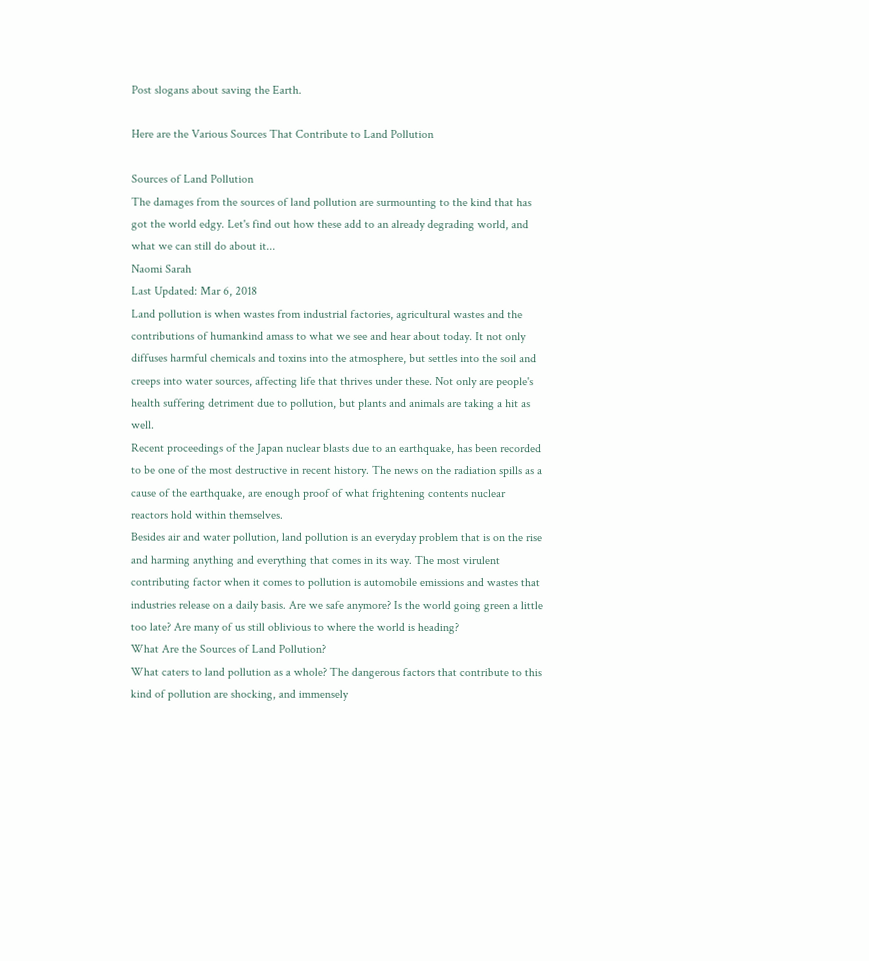Post slogans about saving the Earth.

Here are the Various Sources That Contribute to Land Pollution

Sources of Land Pollution
The damages from the sources of land pollution are surmounting to the kind that has got the world edgy. Let's find out how these add to an already degrading world, and what we can still do about it...
Naomi Sarah
Last Updated: Mar 6, 2018
Land pollution is when wastes from industrial factories, agricultural wastes and the contributions of humankind amass to what we see and hear about today. It not only diffuses harmful chemicals and toxins into the atmosphere, but settles into the soil and creeps into water sources, affecting life that thrives under these. Not only are people's health suffering detriment due to pollution, but plants and animals are taking a hit as well.
Recent proceedings of the Japan nuclear blasts due to an earthquake, has been recorded to be one of the most destructive in recent history. The news on the radiation spills as a cause of the earthquake, are enough proof of what frightening contents nuclear reactors hold within themselves.
Besides air and water pollution, land pollution is an everyday problem that is on the rise and harming anything and everything that comes in its way. The most virulent contributing factor when it comes to pollution is automobile emissions and wastes that industries release on a daily basis. Are we safe anymore? Is the world going green a little too late? Are many of us still oblivious to where the world is heading?
What Are the Sources of Land Pollution?
What caters to land pollution as a whole? The dangerous factors that contribute to this kind of pollution are shocking, and immensely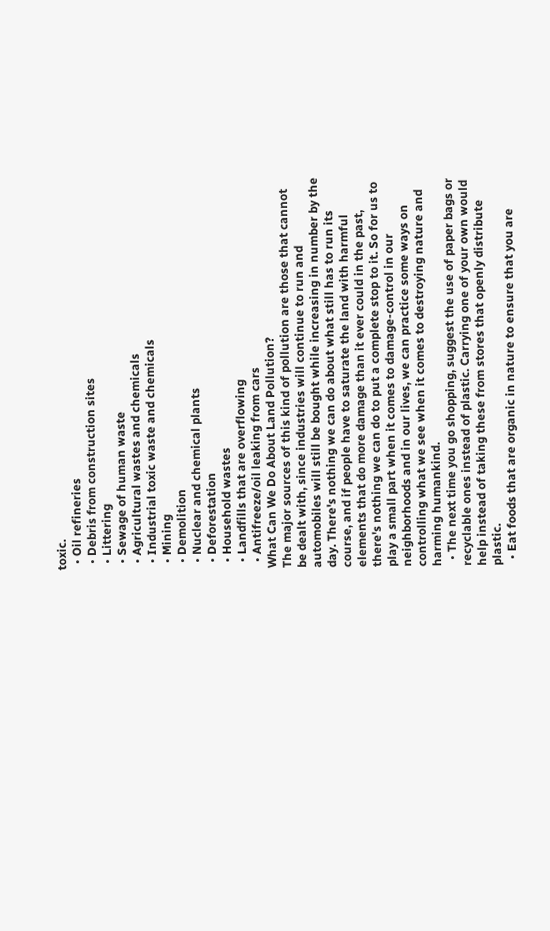toxic.
  • Oil refineries
  • Debris from construction sites
  • Littering
  • Sewage of human waste
  • Agricultural wastes and chemicals
  • Industrial toxic waste and chemicals
  • Mining
  • Demolition
  • Nuclear and chemical plants
  • Deforestation
  • Household wastes
  • Landfills that are overflowing
  • Antifreeze/oil leaking from cars
What Can We Do About Land Pollution?
The major sources of this kind of pollution are those that cannot be dealt with, since industries will continue to run and automobiles will still be bought while increasing in number by the day. There's nothing we can do about what still has to run its course, and if people have to saturate the land with harmful elements that do more damage than it ever could in the past, there's nothing we can do to put a complete stop to it. So for us to play a small part when it comes to damage-control in our neighborhoods and in our lives, we can practice some ways on controlling what we see when it comes to destroying nature and harming humankind.
  • The next time you go shopping, suggest the use of paper bags or recyclable ones instead of plastic. Carrying one of your own would help instead of taking these from stores that openly distribute plastic.
  • Eat foods that are organic in nature to ensure that you are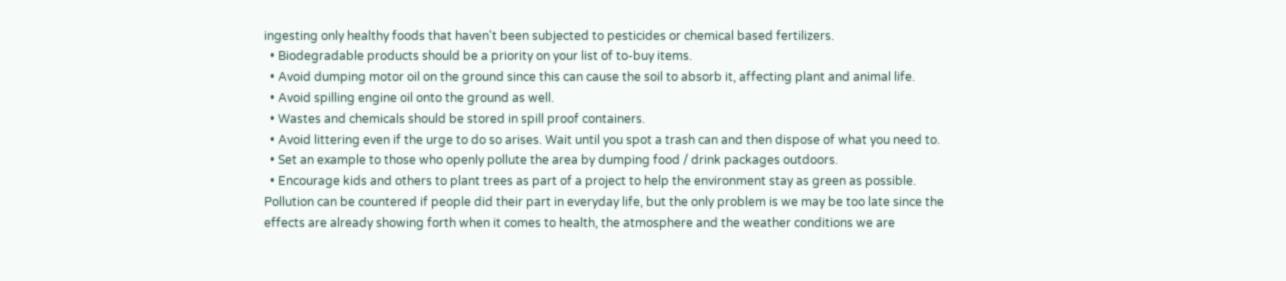ingesting only healthy foods that haven't been subjected to pesticides or chemical based fertilizers.
  • Biodegradable products should be a priority on your list of to-buy items.
  • Avoid dumping motor oil on the ground since this can cause the soil to absorb it, affecting plant and animal life.
  • Avoid spilling engine oil onto the ground as well.
  • Wastes and chemicals should be stored in spill proof containers.
  • Avoid littering even if the urge to do so arises. Wait until you spot a trash can and then dispose of what you need to.
  • Set an example to those who openly pollute the area by dumping food / drink packages outdoors.
  • Encourage kids and others to plant trees as part of a project to help the environment stay as green as possible.
Pollution can be countered if people did their part in everyday life, but the only problem is we may be too late since the effects are already showing forth when it comes to health, the atmosphere and the weather conditions we are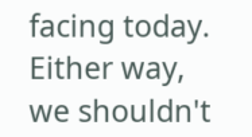facing today. Either way, we shouldn't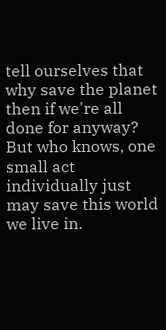tell ourselves that why save the planet then if we're all done for anyway? But who knows, one small act individually just may save this world we live in.